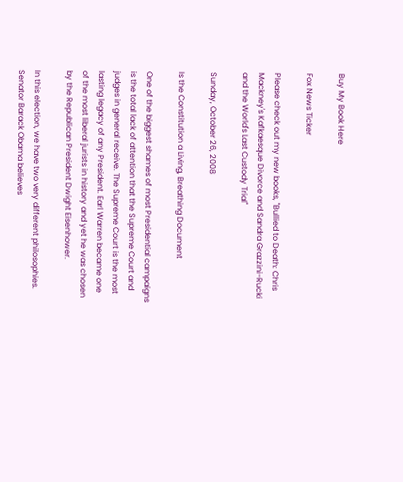Buy My Book Here

Fox News Ticker

Please check out my new books, "Bullied to Death: Chris Mackney's Kafkaesque Divorce and Sandra Grazzini-Rucki and the World's Last Custody Trial"

Sunday, October 26, 2008

Is the Constitution a Living, Breathing Document

One of the biggest shames of most Presidential campaigns is the total lack of attention that the Supreme Court and judges in general receive. The Supreme Court is the most lasting legacy of any President. Earl Warren became one of the most liberal jurists in history and yet he was chosen by the Republican President Dwight Eisenhower.

In this election, we have two very different philosophies. Senator Barack Obama believes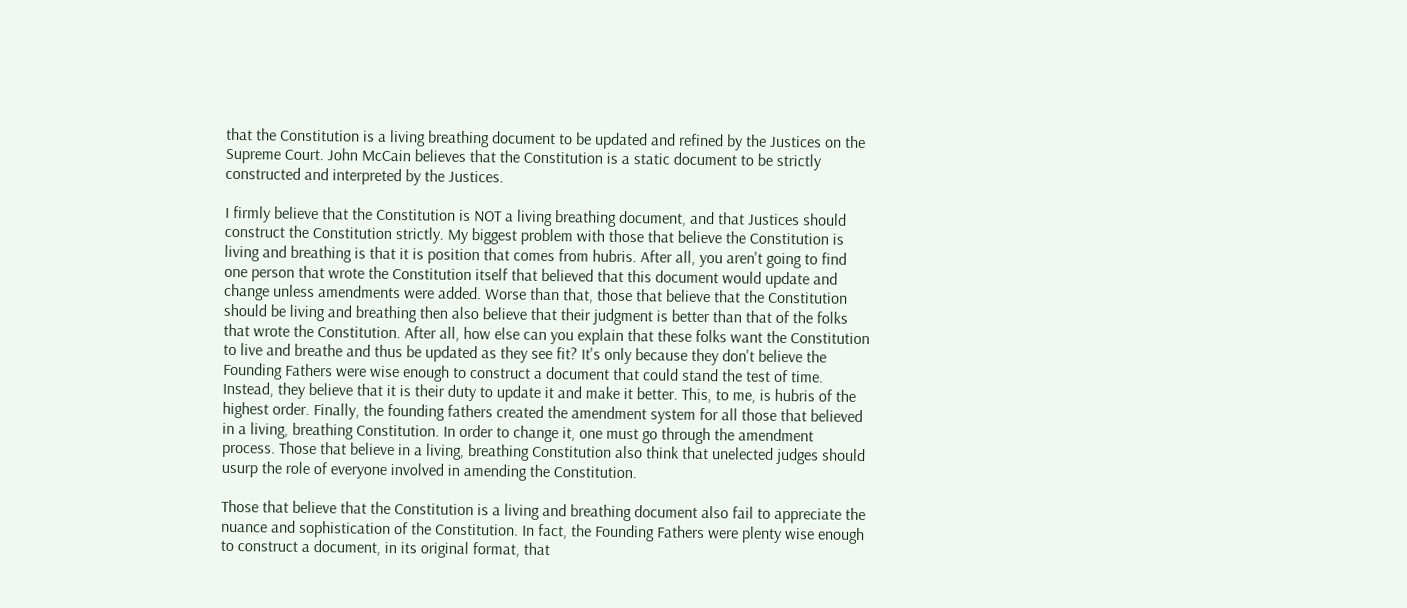that the Constitution is a living breathing document to be updated and refined by the Justices on the Supreme Court. John McCain believes that the Constitution is a static document to be strictly constructed and interpreted by the Justices.

I firmly believe that the Constitution is NOT a living breathing document, and that Justices should construct the Constitution strictly. My biggest problem with those that believe the Constitution is living and breathing is that it is position that comes from hubris. After all, you aren't going to find one person that wrote the Constitution itself that believed that this document would update and change unless amendments were added. Worse than that, those that believe that the Constitution should be living and breathing then also believe that their judgment is better than that of the folks that wrote the Constitution. After all, how else can you explain that these folks want the Constitution to live and breathe and thus be updated as they see fit? It's only because they don't believe the Founding Fathers were wise enough to construct a document that could stand the test of time. Instead, they believe that it is their duty to update it and make it better. This, to me, is hubris of the highest order. Finally, the founding fathers created the amendment system for all those that believed in a living, breathing Constitution. In order to change it, one must go through the amendment process. Those that believe in a living, breathing Constitution also think that unelected judges should usurp the role of everyone involved in amending the Constitution.

Those that believe that the Constitution is a living and breathing document also fail to appreciate the nuance and sophistication of the Constitution. In fact, the Founding Fathers were plenty wise enough to construct a document, in its original format, that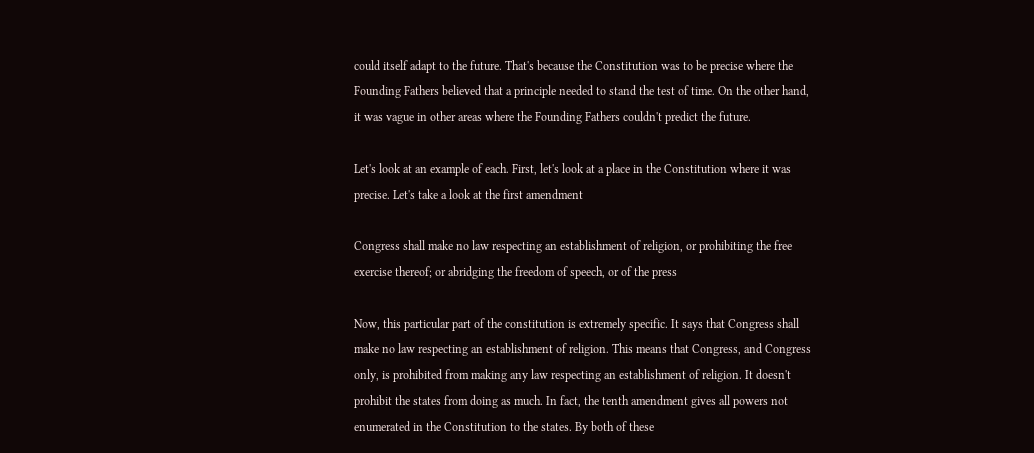could itself adapt to the future. That's because the Constitution was to be precise where the Founding Fathers believed that a principle needed to stand the test of time. On the other hand, it was vague in other areas where the Founding Fathers couldn't predict the future.

Let's look at an example of each. First, let's look at a place in the Constitution where it was precise. Let's take a look at the first amendment

Congress shall make no law respecting an establishment of religion, or prohibiting the free exercise thereof; or abridging the freedom of speech, or of the press

Now, this particular part of the constitution is extremely specific. It says that Congress shall make no law respecting an establishment of religion. This means that Congress, and Congress only, is prohibited from making any law respecting an establishment of religion. It doesn't prohibit the states from doing as much. In fact, the tenth amendment gives all powers not enumerated in the Constitution to the states. By both of these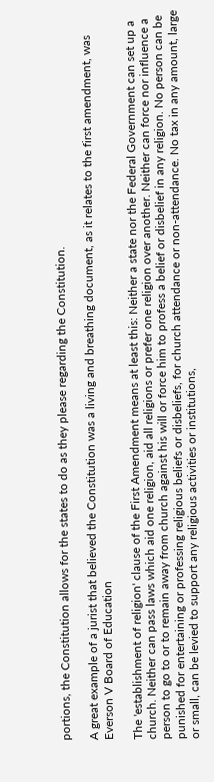portions, the Constitution allows for the states to do as they please regarding the Constitution.

A great example of a jurist that believed the Constitution was a living and breathing document, as it relates to the first amendment, was Everson V Board of Education

The 'establishment of religion' clause of the First Amendment means at least this: Neither a state nor the Federal Government can set up a church. Neither can pass laws which aid one religion, aid all religions or prefer one religion over another. Neither can force nor influence a person to go to or to remain away from church against his will or force him to profess a belief or disbelief in any religion. No person can be punished for entertaining or professing religious beliefs or disbeliefs, for church attendance or non-attendance. No tax in any amount, large or small, can be levied to support any religious activities or institutions,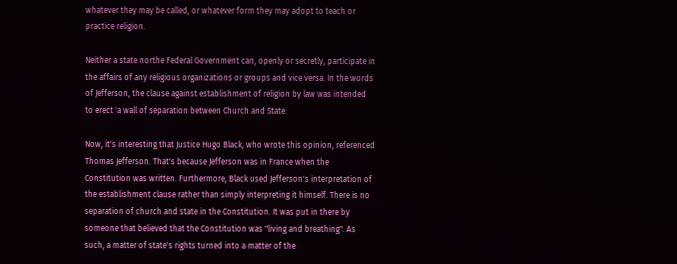whatever they may be called, or whatever form they may adopt to teach or practice religion.

Neither a state northe Federal Government can, openly or secretly, participate in the affairs of any religious organizations or groups and vice versa. In the words of Jefferson, the clause against establishment of religion by law was intended to erect 'a wall of separation between Church and State.

Now, it's interesting that Justice Hugo Black, who wrote this opinion, referenced Thomas Jefferson. That's because Jefferson was in France when the Constitution was written. Furthermore, Black used Jefferson's interpretation of the establishment clause rather than simply interpreting it himself. There is no separation of church and state in the Constitution. It was put in there by someone that believed that the Constitution was "living and breathing". As such, a matter of state's rights turned into a matter of the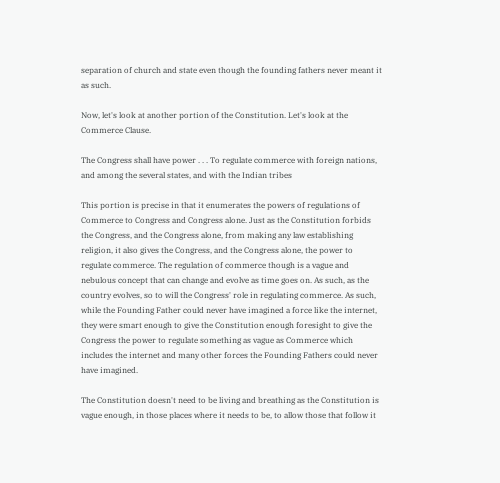separation of church and state even though the founding fathers never meant it as such.

Now, let's look at another portion of the Constitution. Let's look at the Commerce Clause.

The Congress shall have power . . . To regulate commerce with foreign nations, and among the several states, and with the Indian tribes

This portion is precise in that it enumerates the powers of regulations of Commerce to Congress and Congress alone. Just as the Constitution forbids the Congress, and the Congress alone, from making any law establishing religion, it also gives the Congress, and the Congress alone, the power to regulate commerce. The regulation of commerce though is a vague and nebulous concept that can change and evolve as time goes on. As such, as the country evolves, so to will the Congress' role in regulating commerce. As such, while the Founding Father could never have imagined a force like the internet, they were smart enough to give the Constitution enough foresight to give the Congress the power to regulate something as vague as Commerce which includes the internet and many other forces the Founding Fathers could never have imagined.

The Constitution doesn't need to be living and breathing as the Constitution is vague enough, in those places where it needs to be, to allow those that follow it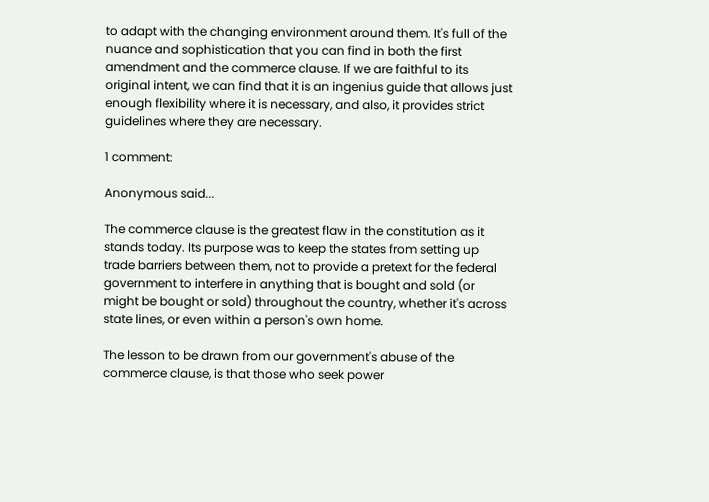to adapt with the changing environment around them. It's full of the nuance and sophistication that you can find in both the first amendment and the commerce clause. If we are faithful to its original intent, we can find that it is an ingenius guide that allows just enough flexibility where it is necessary, and also, it provides strict guidelines where they are necessary.

1 comment:

Anonymous said...

The commerce clause is the greatest flaw in the constitution as it stands today. Its purpose was to keep the states from setting up trade barriers between them, not to provide a pretext for the federal government to interfere in anything that is bought and sold (or might be bought or sold) throughout the country, whether it's across state lines, or even within a person's own home.

The lesson to be drawn from our government's abuse of the commerce clause, is that those who seek power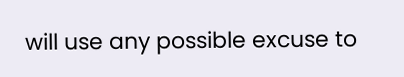will use any possible excuse to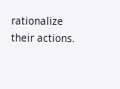rationalize their actions.